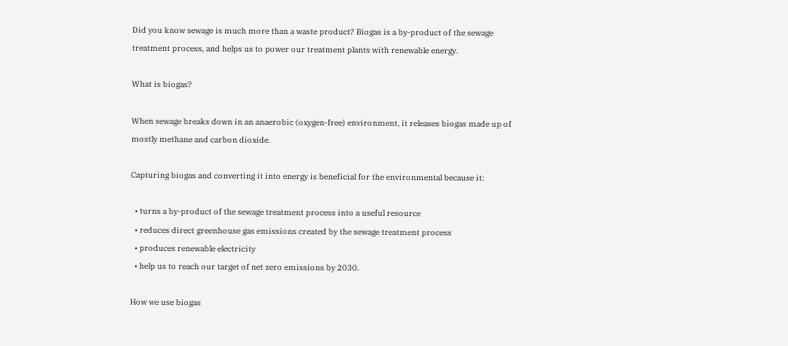Did you know sewage is much more than a waste product? Biogas is a by-product of the sewage treatment process, and helps us to power our treatment plants with renewable energy.

What is biogas?

When sewage breaks down in an anaerobic (oxygen-free) environment, it releases biogas made up of mostly methane and carbon dioxide.

Capturing biogas and converting it into energy is beneficial for the environmental because it:

  • turns a by-product of the sewage treatment process into a useful resource
  • reduces direct greenhouse gas emissions created by the sewage treatment process
  • produces renewable electricity
  • help us to reach our target of net zero emissions by 2030.

How we use biogas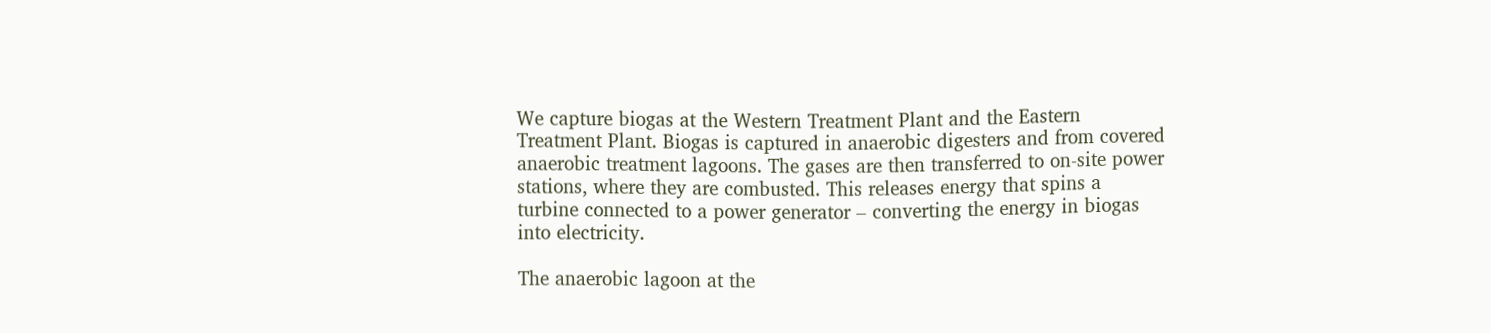We capture biogas at the Western Treatment Plant and the Eastern Treatment Plant. Biogas is captured in anaerobic digesters and from covered anaerobic treatment lagoons. The gases are then transferred to on-site power stations, where they are combusted. This releases energy that spins a turbine connected to a power generator – converting the energy in biogas into electricity.

The anaerobic lagoon at the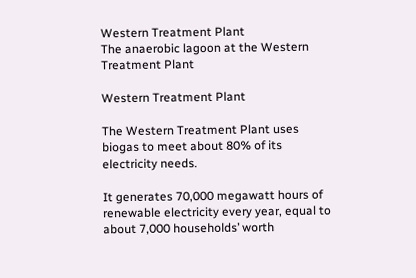Western Treatment Plant
The anaerobic lagoon at the Western Treatment Plant

Western Treatment Plant

The Western Treatment Plant uses biogas to meet about 80% of its electricity needs.

It generates 70,000 megawatt hours of renewable electricity every year, equal to about 7,000 households’ worth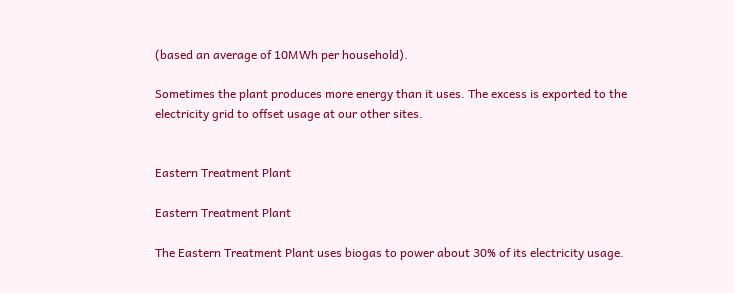(based an average of 10MWh per household).

Sometimes the plant produces more energy than it uses. The excess is exported to the electricity grid to offset usage at our other sites.


Eastern Treatment Plant

Eastern Treatment Plant

The Eastern Treatment Plant uses biogas to power about 30% of its electricity usage.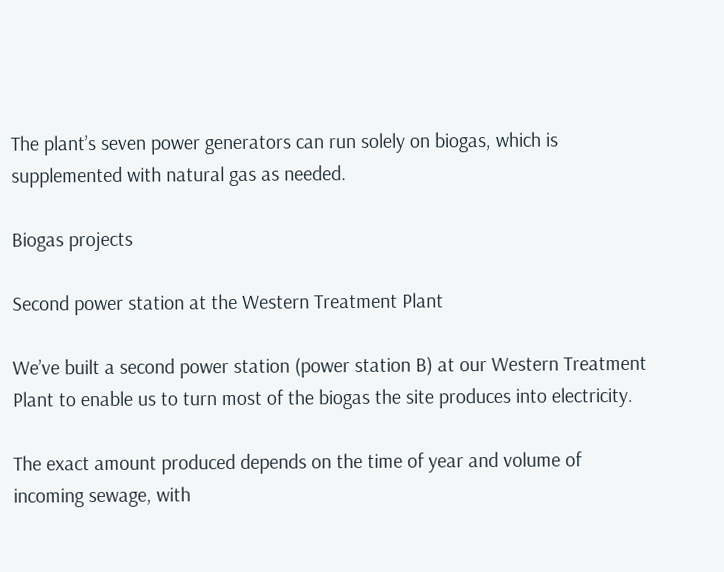The plant’s seven power generators can run solely on biogas, which is supplemented with natural gas as needed.

Biogas projects

Second power station at the Western Treatment Plant

We’ve built a second power station (power station B) at our Western Treatment Plant to enable us to turn most of the biogas the site produces into electricity.

The exact amount produced depends on the time of year and volume of incoming sewage, with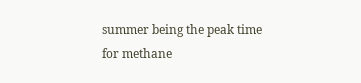summer being the peak time for methane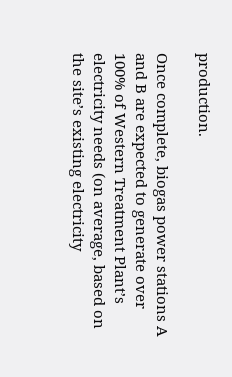production.

Once complete, biogas power stations A and B are expected to generate over 100% of Western Treatment Plant’s electricity needs (on average, based on the site’s existing electricity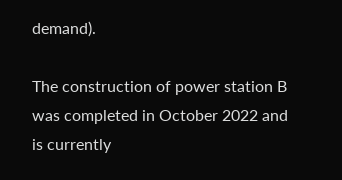demand).

The construction of power station B was completed in October 2022 and is currently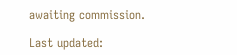awaiting commission.

Last updated: